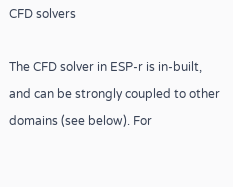CFD solvers

The CFD solver in ESP-r is in-built, and can be strongly coupled to other domains (see below). For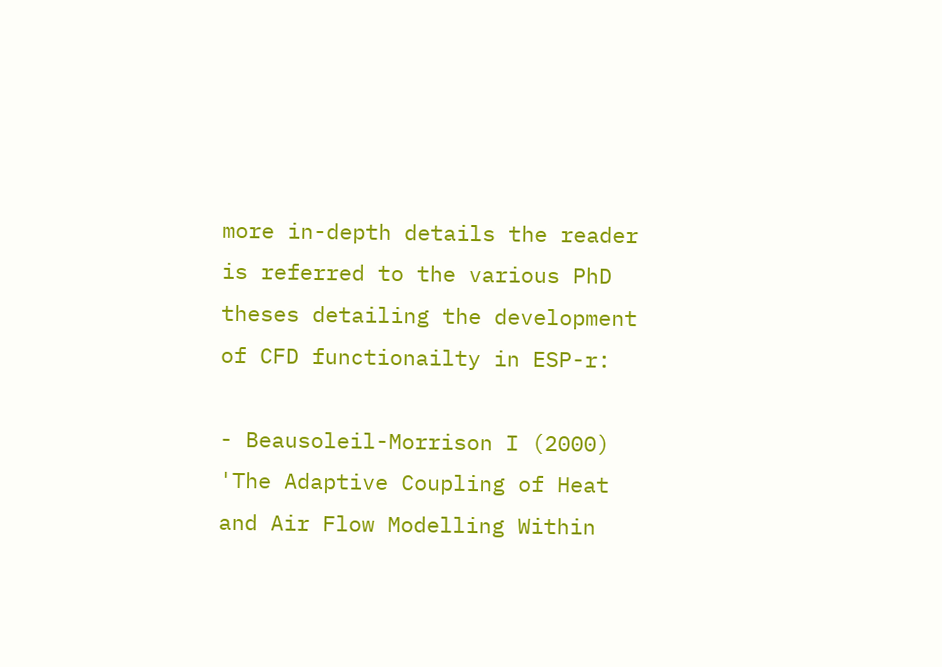more in-depth details the reader is referred to the various PhD theses detailing the development of CFD functionailty in ESP-r:

- Beausoleil-Morrison I (2000) 'The Adaptive Coupling of Heat and Air Flow Modelling Within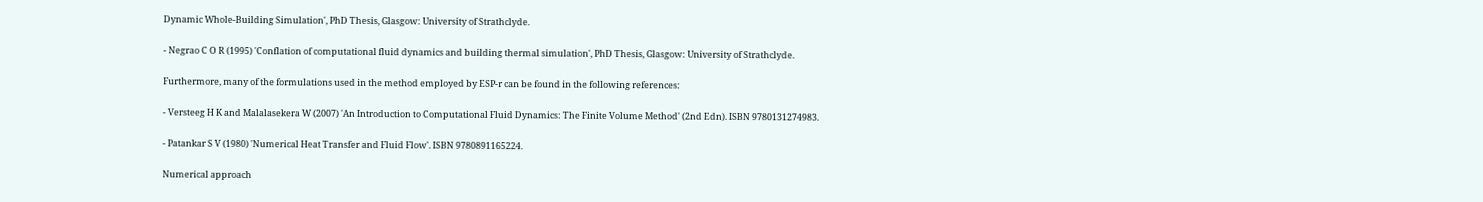Dynamic Whole-Building Simulation', PhD Thesis, Glasgow: University of Strathclyde.

- Negrao C O R (1995) 'Conflation of computational fluid dynamics and building thermal simulation', PhD Thesis, Glasgow: University of Strathclyde.

Furthermore, many of the formulations used in the method employed by ESP-r can be found in the following references:

- Versteeg H K and Malalasekera W (2007) 'An Introduction to Computational Fluid Dynamics: The Finite Volume Method' (2nd Edn). ISBN 9780131274983.

- Patankar S V (1980) 'Numerical Heat Transfer and Fluid Flow'. ISBN 9780891165224.

Numerical approach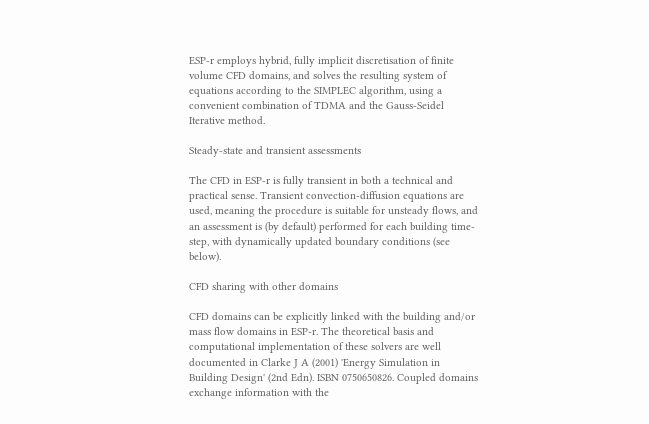ESP-r employs hybrid, fully implicit discretisation of finite volume CFD domains, and solves the resulting system of equations according to the SIMPLEC algorithm, using a convenient combination of TDMA and the Gauss-Seidel Iterative method.

Steady-state and transient assessments

The CFD in ESP-r is fully transient in both a technical and practical sense. Transient convection-diffusion equations are used, meaning the procedure is suitable for unsteady flows, and an assessment is (by default) performed for each building time-step, with dynamically updated boundary conditions (see below).

CFD sharing with other domains

CFD domains can be explicitly linked with the building and/or mass flow domains in ESP-r. The theoretical basis and computational implementation of these solvers are well documented in Clarke J A (2001) 'Energy Simulation in Building Design' (2nd Edn). ISBN 0750650826. Coupled domains exchange information with the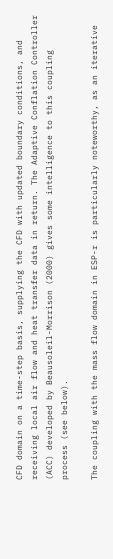CFD domain on a time-step basis, supplying the CFD with updated boundary conditions, and receiving local air flow and heat transfer data in return. The Adaptive Conflation Controller (ACC) developed by Beausoleil-Morrison (2000) gives some intelligence to this coupling process (see below).

The coupling with the mass flow domain in ESP-r is particularly noteworthy, as an iterative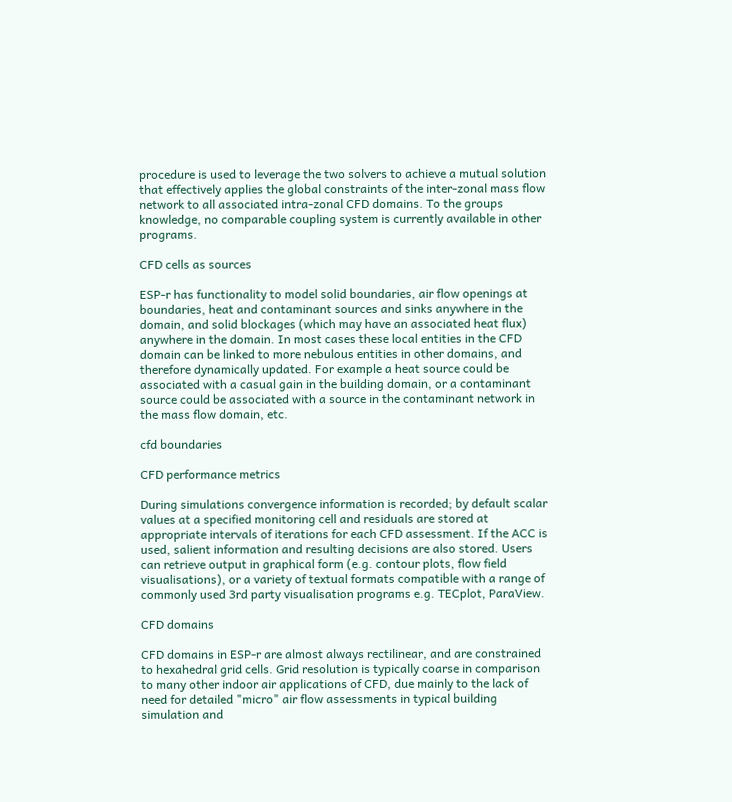procedure is used to leverage the two solvers to achieve a mutual solution that effectively applies the global constraints of the inter-zonal mass flow network to all associated intra-zonal CFD domains. To the groups knowledge, no comparable coupling system is currently available in other programs.

CFD cells as sources

ESP-r has functionality to model solid boundaries, air flow openings at boundaries, heat and contaminant sources and sinks anywhere in the domain, and solid blockages (which may have an associated heat flux) anywhere in the domain. In most cases these local entities in the CFD domain can be linked to more nebulous entities in other domains, and therefore dynamically updated. For example a heat source could be associated with a casual gain in the building domain, or a contaminant source could be associated with a source in the contaminant network in the mass flow domain, etc.

cfd boundaries

CFD performance metrics

During simulations convergence information is recorded; by default scalar values at a specified monitoring cell and residuals are stored at appropriate intervals of iterations for each CFD assessment. If the ACC is used, salient information and resulting decisions are also stored. Users can retrieve output in graphical form (e.g. contour plots, flow field visualisations), or a variety of textual formats compatible with a range of commonly used 3rd party visualisation programs e.g. TECplot, ParaView.

CFD domains

CFD domains in ESP-r are almost always rectilinear, and are constrained to hexahedral grid cells. Grid resolution is typically coarse in comparison to many other indoor air applications of CFD, due mainly to the lack of need for detailed "micro" air flow assessments in typical building simulation and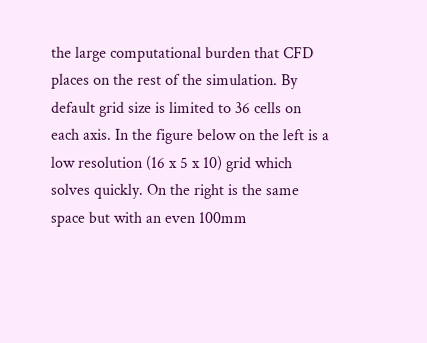the large computational burden that CFD places on the rest of the simulation. By default grid size is limited to 36 cells on each axis. In the figure below on the left is a low resolution (16 x 5 x 10) grid which solves quickly. On the right is the same space but with an even 100mm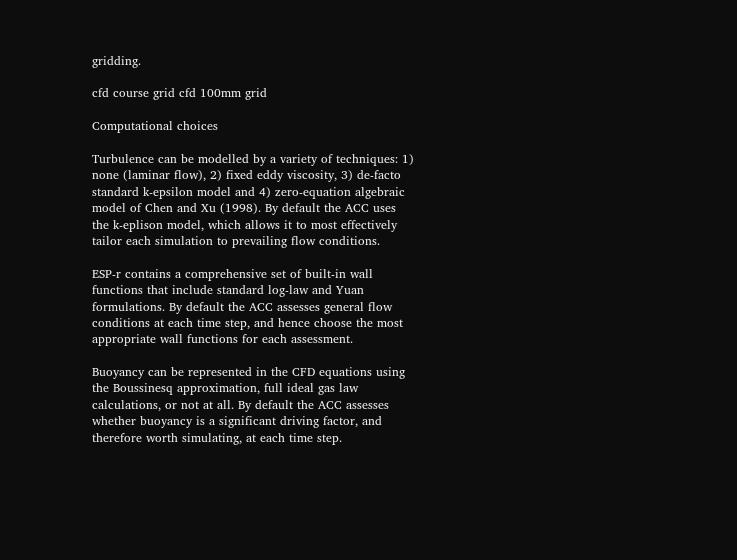gridding.

cfd course grid cfd 100mm grid

Computational choices

Turbulence can be modelled by a variety of techniques: 1) none (laminar flow), 2) fixed eddy viscosity, 3) de-facto standard k-epsilon model and 4) zero-equation algebraic model of Chen and Xu (1998). By default the ACC uses the k-eplison model, which allows it to most effectively tailor each simulation to prevailing flow conditions.

ESP-r contains a comprehensive set of built-in wall functions that include standard log-law and Yuan formulations. By default the ACC assesses general flow conditions at each time step, and hence choose the most appropriate wall functions for each assessment.

Buoyancy can be represented in the CFD equations using the Boussinesq approximation, full ideal gas law calculations, or not at all. By default the ACC assesses whether buoyancy is a significant driving factor, and therefore worth simulating, at each time step.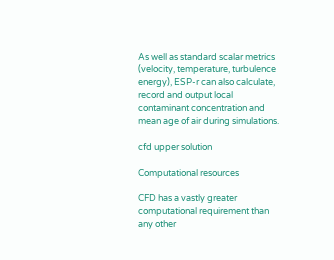As well as standard scalar metrics (velocity, temperature, turbulence energy), ESP-r can also calculate, record and output local contaminant concentration and mean age of air during simulations.

cfd upper solution

Computational resources

CFD has a vastly greater computational requirement than any other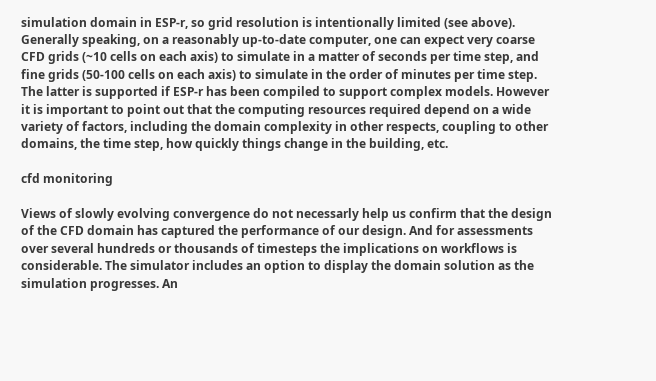simulation domain in ESP-r, so grid resolution is intentionally limited (see above). Generally speaking, on a reasonably up-to-date computer, one can expect very coarse CFD grids (~10 cells on each axis) to simulate in a matter of seconds per time step, and fine grids (50-100 cells on each axis) to simulate in the order of minutes per time step. The latter is supported if ESP-r has been compiled to support complex models. However it is important to point out that the computing resources required depend on a wide variety of factors, including the domain complexity in other respects, coupling to other domains, the time step, how quickly things change in the building, etc.

cfd monitoring

Views of slowly evolving convergence do not necessarly help us confirm that the design of the CFD domain has captured the performance of our design. And for assessments over several hundreds or thousands of timesteps the implications on workflows is considerable. The simulator includes an option to display the domain solution as the simulation progresses. An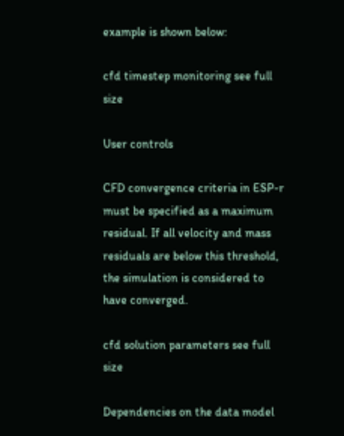example is shown below:

cfd timestep monitoring see full size

User controls

CFD convergence criteria in ESP-r must be specified as a maximum residual. If all velocity and mass residuals are below this threshold, the simulation is considered to have converged.

cfd solution parameters see full size

Dependencies on the data model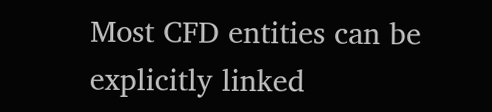Most CFD entities can be explicitly linked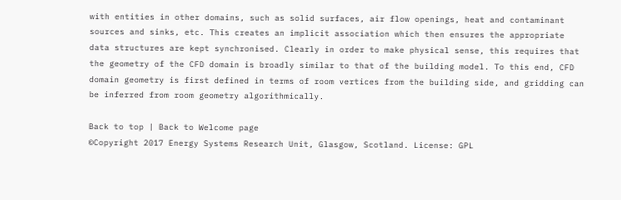with entities in other domains, such as solid surfaces, air flow openings, heat and contaminant sources and sinks, etc. This creates an implicit association which then ensures the appropriate data structures are kept synchronised. Clearly in order to make physical sense, this requires that the geometry of the CFD domain is broadly similar to that of the building model. To this end, CFD domain geometry is first defined in terms of room vertices from the building side, and gridding can be inferred from room geometry algorithmically.

Back to top | Back to Welcome page
©Copyright 2017 Energy Systems Research Unit, Glasgow, Scotland. License: GPL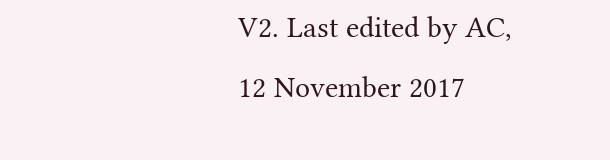V2. Last edited by AC, 12 November 2017